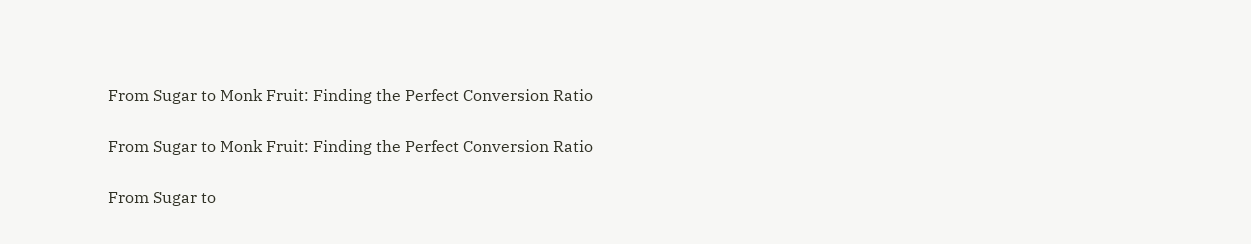From Sugar to Monk Fruit: Finding the Perfect Conversion Ratio

From Sugar to Monk Fruit: Finding the Perfect Conversion Ratio

From Sugar to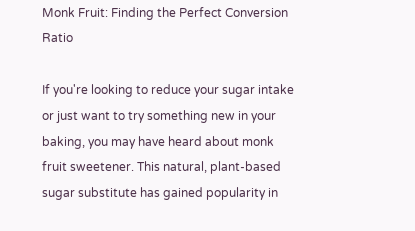Monk Fruit: Finding the Perfect Conversion Ratio

If you're looking to reduce your sugar intake or just want to try something new in your baking, you may have heard about monk fruit sweetener. This natural, plant-based sugar substitute has gained popularity in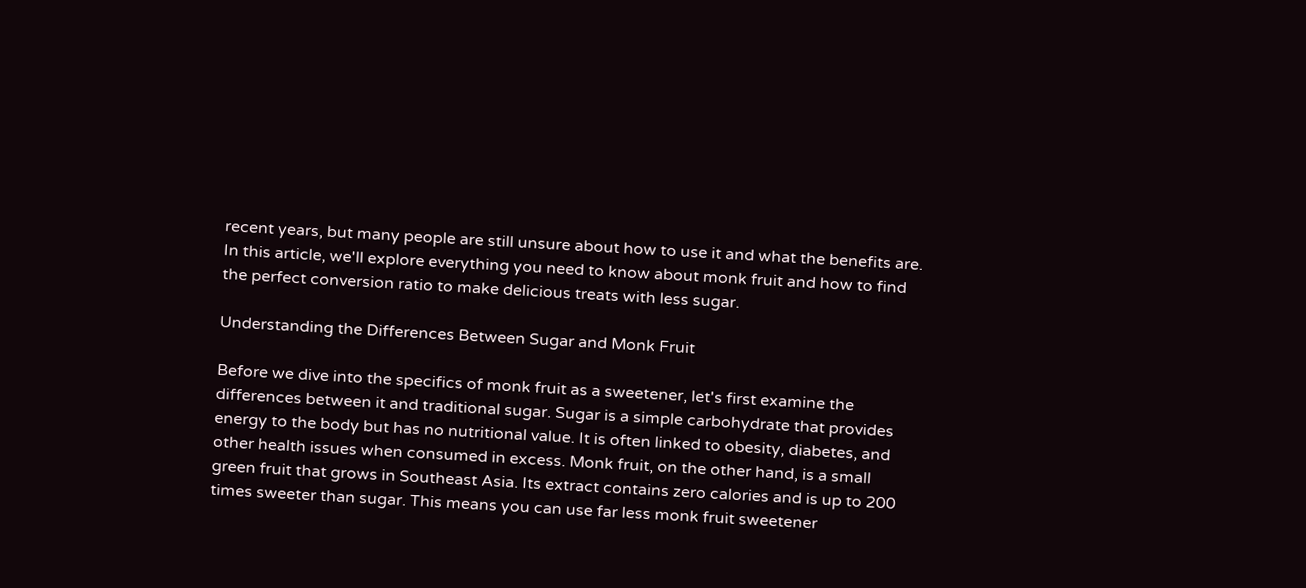recent years, but many people are still unsure about how to use it and what the benefits are. In this article, we'll explore everything you need to know about monk fruit and how to find the perfect conversion ratio to make delicious treats with less sugar.

Understanding the Differences Between Sugar and Monk Fruit

Before we dive into the specifics of monk fruit as a sweetener, let's first examine the differences between it and traditional sugar. Sugar is a simple carbohydrate that provides energy to the body but has no nutritional value. It is often linked to obesity, diabetes, and other health issues when consumed in excess. Monk fruit, on the other hand, is a small green fruit that grows in Southeast Asia. Its extract contains zero calories and is up to 200 times sweeter than sugar. This means you can use far less monk fruit sweetener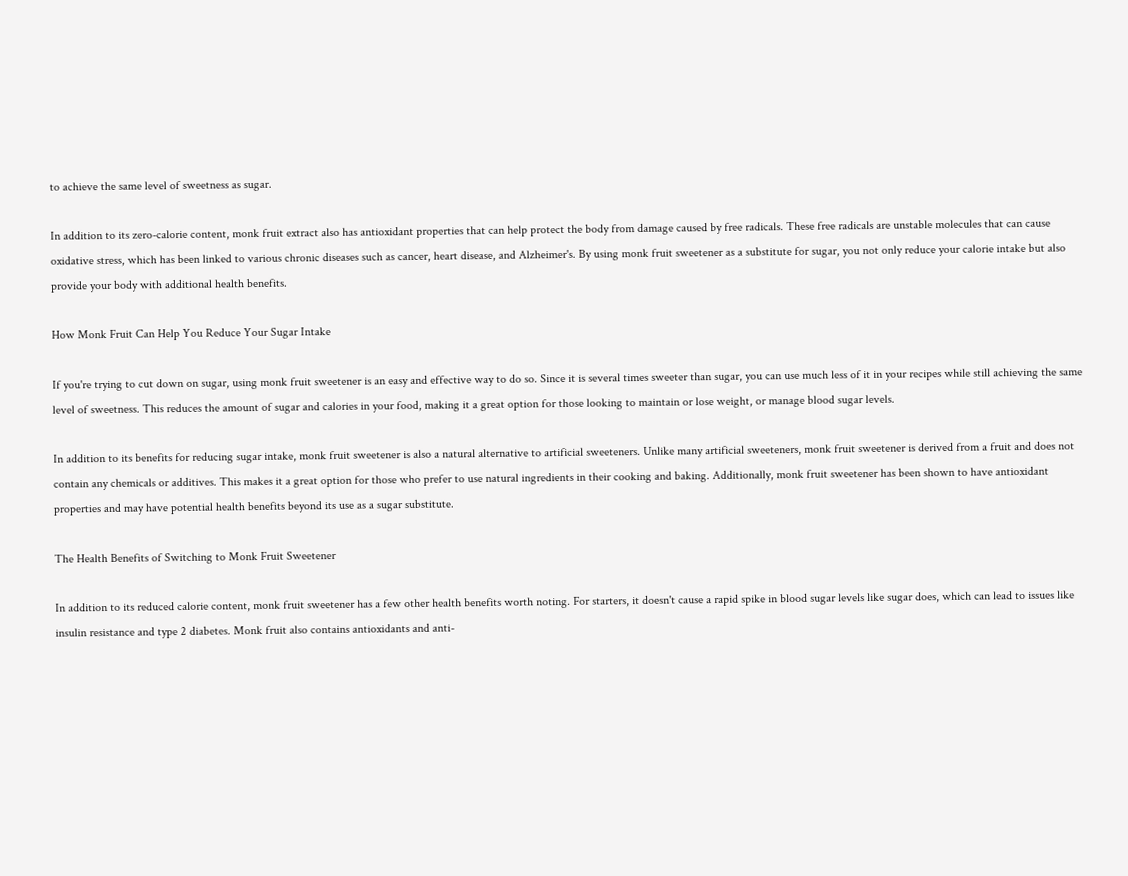to achieve the same level of sweetness as sugar.

In addition to its zero-calorie content, monk fruit extract also has antioxidant properties that can help protect the body from damage caused by free radicals. These free radicals are unstable molecules that can cause oxidative stress, which has been linked to various chronic diseases such as cancer, heart disease, and Alzheimer's. By using monk fruit sweetener as a substitute for sugar, you not only reduce your calorie intake but also provide your body with additional health benefits.

How Monk Fruit Can Help You Reduce Your Sugar Intake

If you're trying to cut down on sugar, using monk fruit sweetener is an easy and effective way to do so. Since it is several times sweeter than sugar, you can use much less of it in your recipes while still achieving the same level of sweetness. This reduces the amount of sugar and calories in your food, making it a great option for those looking to maintain or lose weight, or manage blood sugar levels.

In addition to its benefits for reducing sugar intake, monk fruit sweetener is also a natural alternative to artificial sweeteners. Unlike many artificial sweeteners, monk fruit sweetener is derived from a fruit and does not contain any chemicals or additives. This makes it a great option for those who prefer to use natural ingredients in their cooking and baking. Additionally, monk fruit sweetener has been shown to have antioxidant properties and may have potential health benefits beyond its use as a sugar substitute.

The Health Benefits of Switching to Monk Fruit Sweetener

In addition to its reduced calorie content, monk fruit sweetener has a few other health benefits worth noting. For starters, it doesn't cause a rapid spike in blood sugar levels like sugar does, which can lead to issues like insulin resistance and type 2 diabetes. Monk fruit also contains antioxidants and anti-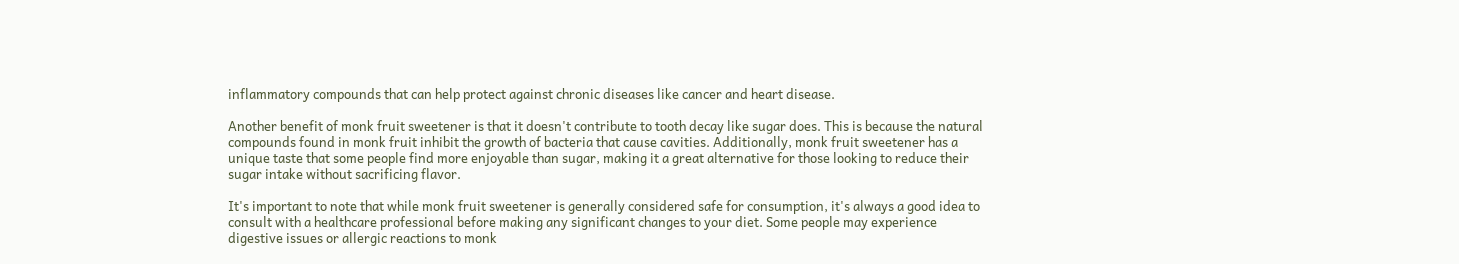inflammatory compounds that can help protect against chronic diseases like cancer and heart disease.

Another benefit of monk fruit sweetener is that it doesn't contribute to tooth decay like sugar does. This is because the natural compounds found in monk fruit inhibit the growth of bacteria that cause cavities. Additionally, monk fruit sweetener has a unique taste that some people find more enjoyable than sugar, making it a great alternative for those looking to reduce their sugar intake without sacrificing flavor.

It's important to note that while monk fruit sweetener is generally considered safe for consumption, it's always a good idea to consult with a healthcare professional before making any significant changes to your diet. Some people may experience digestive issues or allergic reactions to monk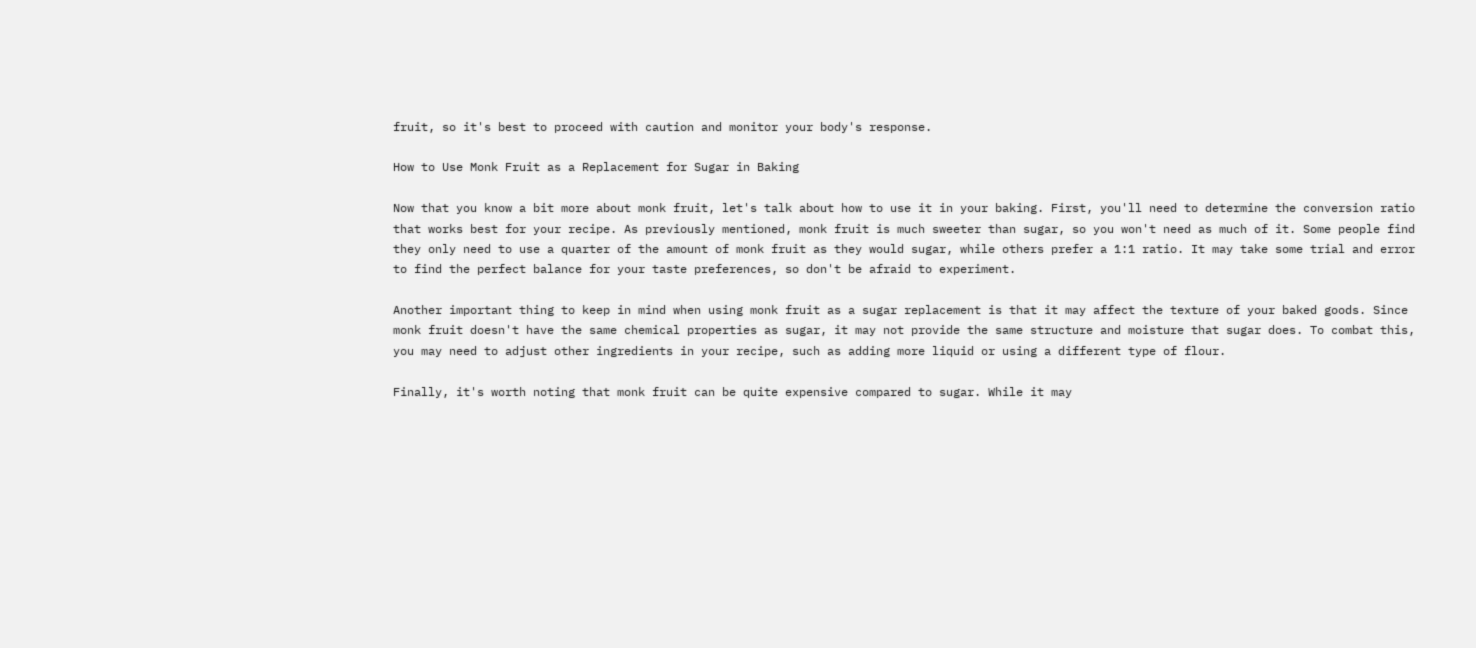fruit, so it's best to proceed with caution and monitor your body's response.

How to Use Monk Fruit as a Replacement for Sugar in Baking

Now that you know a bit more about monk fruit, let's talk about how to use it in your baking. First, you'll need to determine the conversion ratio that works best for your recipe. As previously mentioned, monk fruit is much sweeter than sugar, so you won't need as much of it. Some people find they only need to use a quarter of the amount of monk fruit as they would sugar, while others prefer a 1:1 ratio. It may take some trial and error to find the perfect balance for your taste preferences, so don't be afraid to experiment.

Another important thing to keep in mind when using monk fruit as a sugar replacement is that it may affect the texture of your baked goods. Since monk fruit doesn't have the same chemical properties as sugar, it may not provide the same structure and moisture that sugar does. To combat this, you may need to adjust other ingredients in your recipe, such as adding more liquid or using a different type of flour.

Finally, it's worth noting that monk fruit can be quite expensive compared to sugar. While it may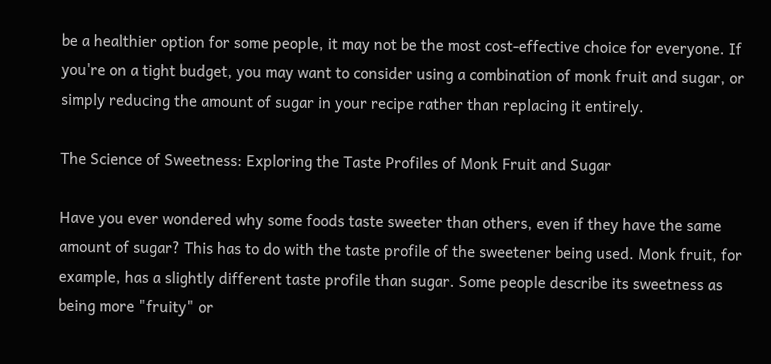be a healthier option for some people, it may not be the most cost-effective choice for everyone. If you're on a tight budget, you may want to consider using a combination of monk fruit and sugar, or simply reducing the amount of sugar in your recipe rather than replacing it entirely.

The Science of Sweetness: Exploring the Taste Profiles of Monk Fruit and Sugar

Have you ever wondered why some foods taste sweeter than others, even if they have the same amount of sugar? This has to do with the taste profile of the sweetener being used. Monk fruit, for example, has a slightly different taste profile than sugar. Some people describe its sweetness as being more "fruity" or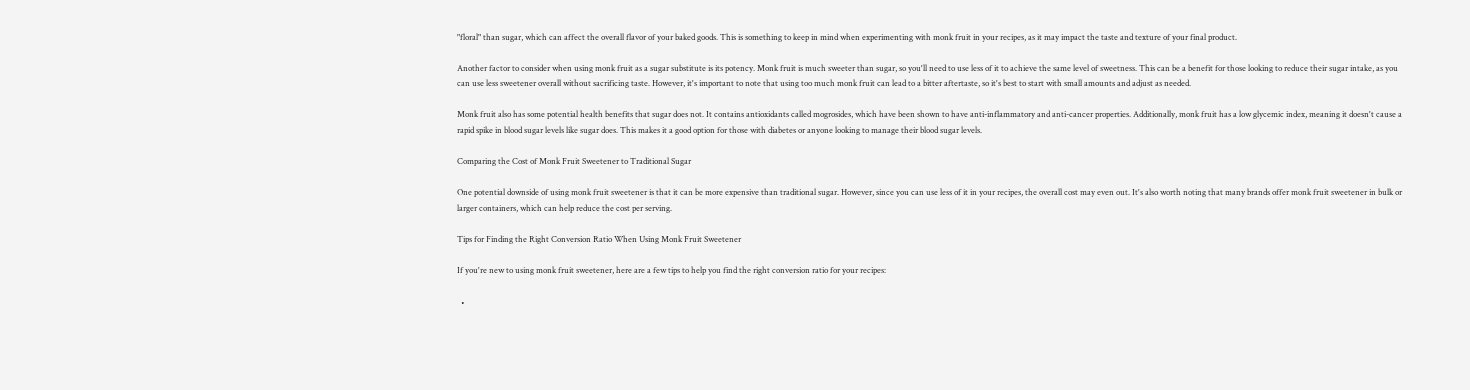"floral" than sugar, which can affect the overall flavor of your baked goods. This is something to keep in mind when experimenting with monk fruit in your recipes, as it may impact the taste and texture of your final product.

Another factor to consider when using monk fruit as a sugar substitute is its potency. Monk fruit is much sweeter than sugar, so you'll need to use less of it to achieve the same level of sweetness. This can be a benefit for those looking to reduce their sugar intake, as you can use less sweetener overall without sacrificing taste. However, it's important to note that using too much monk fruit can lead to a bitter aftertaste, so it's best to start with small amounts and adjust as needed.

Monk fruit also has some potential health benefits that sugar does not. It contains antioxidants called mogrosides, which have been shown to have anti-inflammatory and anti-cancer properties. Additionally, monk fruit has a low glycemic index, meaning it doesn't cause a rapid spike in blood sugar levels like sugar does. This makes it a good option for those with diabetes or anyone looking to manage their blood sugar levels.

Comparing the Cost of Monk Fruit Sweetener to Traditional Sugar

One potential downside of using monk fruit sweetener is that it can be more expensive than traditional sugar. However, since you can use less of it in your recipes, the overall cost may even out. It's also worth noting that many brands offer monk fruit sweetener in bulk or larger containers, which can help reduce the cost per serving.

Tips for Finding the Right Conversion Ratio When Using Monk Fruit Sweetener

If you're new to using monk fruit sweetener, here are a few tips to help you find the right conversion ratio for your recipes:

  •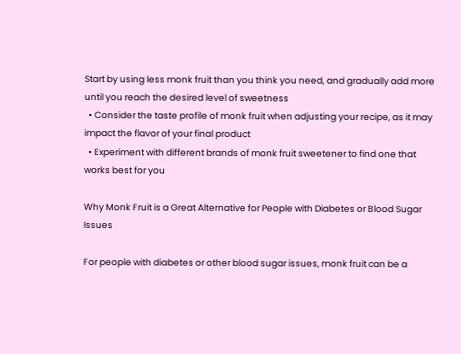Start by using less monk fruit than you think you need, and gradually add more until you reach the desired level of sweetness
  • Consider the taste profile of monk fruit when adjusting your recipe, as it may impact the flavor of your final product
  • Experiment with different brands of monk fruit sweetener to find one that works best for you

Why Monk Fruit is a Great Alternative for People with Diabetes or Blood Sugar Issues

For people with diabetes or other blood sugar issues, monk fruit can be a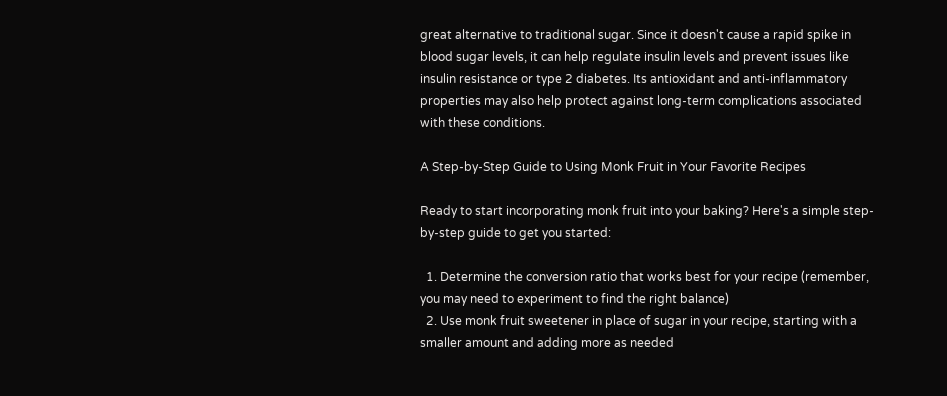great alternative to traditional sugar. Since it doesn't cause a rapid spike in blood sugar levels, it can help regulate insulin levels and prevent issues like insulin resistance or type 2 diabetes. Its antioxidant and anti-inflammatory properties may also help protect against long-term complications associated with these conditions.

A Step-by-Step Guide to Using Monk Fruit in Your Favorite Recipes

Ready to start incorporating monk fruit into your baking? Here's a simple step-by-step guide to get you started:

  1. Determine the conversion ratio that works best for your recipe (remember, you may need to experiment to find the right balance)
  2. Use monk fruit sweetener in place of sugar in your recipe, starting with a smaller amount and adding more as needed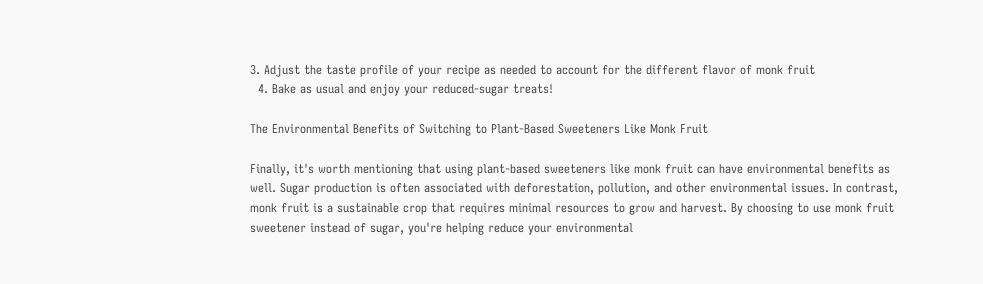3. Adjust the taste profile of your recipe as needed to account for the different flavor of monk fruit
  4. Bake as usual and enjoy your reduced-sugar treats!

The Environmental Benefits of Switching to Plant-Based Sweeteners Like Monk Fruit

Finally, it's worth mentioning that using plant-based sweeteners like monk fruit can have environmental benefits as well. Sugar production is often associated with deforestation, pollution, and other environmental issues. In contrast, monk fruit is a sustainable crop that requires minimal resources to grow and harvest. By choosing to use monk fruit sweetener instead of sugar, you're helping reduce your environmental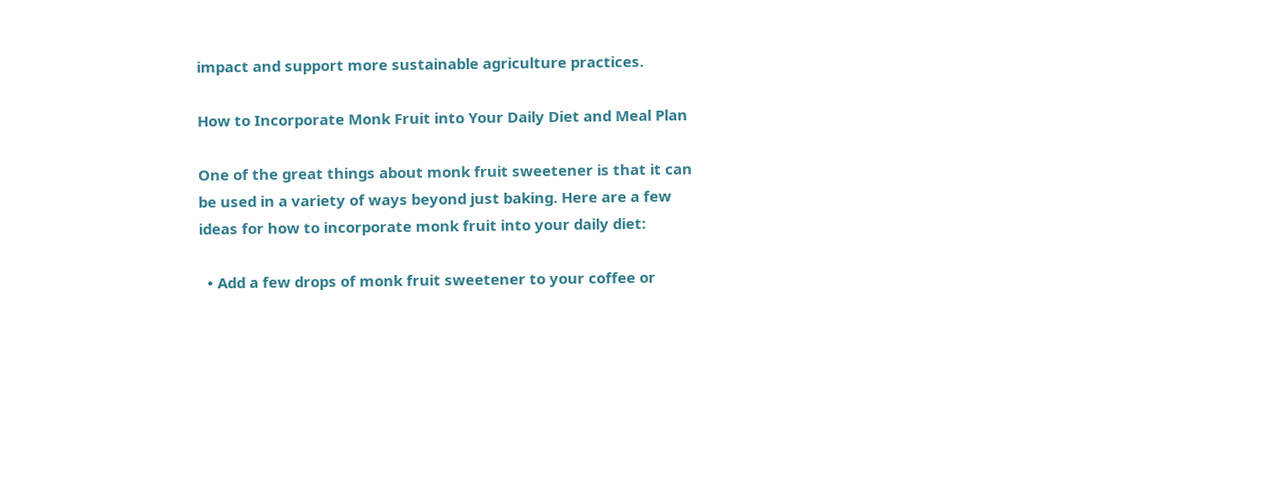impact and support more sustainable agriculture practices.

How to Incorporate Monk Fruit into Your Daily Diet and Meal Plan

One of the great things about monk fruit sweetener is that it can be used in a variety of ways beyond just baking. Here are a few ideas for how to incorporate monk fruit into your daily diet:

  • Add a few drops of monk fruit sweetener to your coffee or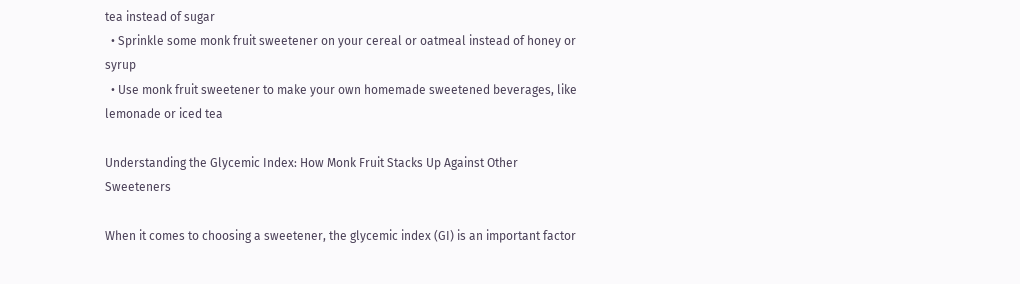tea instead of sugar
  • Sprinkle some monk fruit sweetener on your cereal or oatmeal instead of honey or syrup
  • Use monk fruit sweetener to make your own homemade sweetened beverages, like lemonade or iced tea

Understanding the Glycemic Index: How Monk Fruit Stacks Up Against Other Sweeteners

When it comes to choosing a sweetener, the glycemic index (GI) is an important factor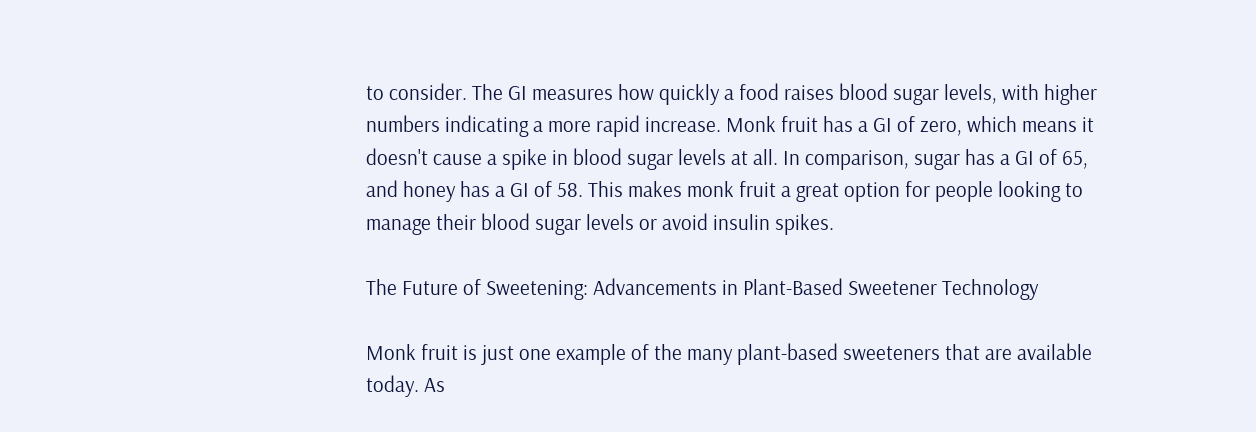to consider. The GI measures how quickly a food raises blood sugar levels, with higher numbers indicating a more rapid increase. Monk fruit has a GI of zero, which means it doesn't cause a spike in blood sugar levels at all. In comparison, sugar has a GI of 65, and honey has a GI of 58. This makes monk fruit a great option for people looking to manage their blood sugar levels or avoid insulin spikes.

The Future of Sweetening: Advancements in Plant-Based Sweetener Technology

Monk fruit is just one example of the many plant-based sweeteners that are available today. As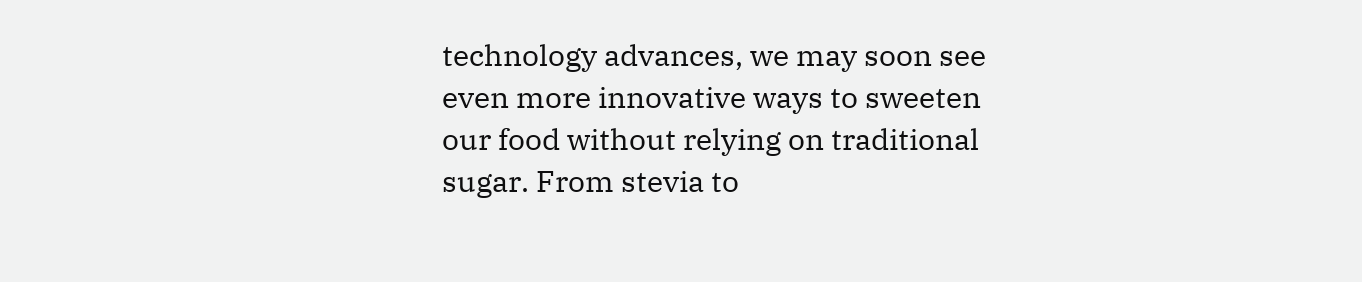technology advances, we may soon see even more innovative ways to sweeten our food without relying on traditional sugar. From stevia to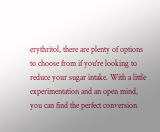erythritol, there are plenty of options to choose from if you're looking to reduce your sugar intake. With a little experimentation and an open mind, you can find the perfect conversion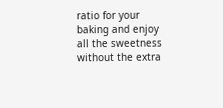ratio for your baking and enjoy all the sweetness without the extra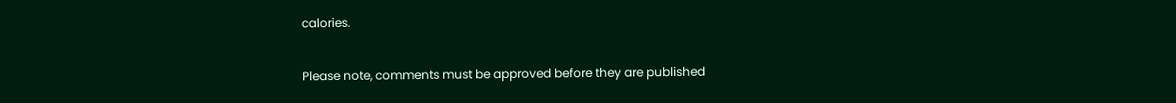calories.

Please note, comments must be approved before they are published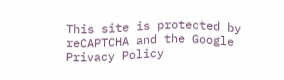This site is protected by reCAPTCHA and the Google Privacy Policy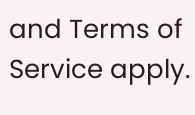and Terms of Service apply.